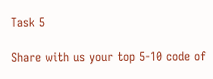Task 5

Share with us your top 5-10 code of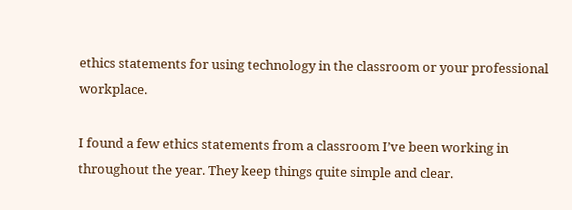ethics statements for using technology in the classroom or your professional workplace.

I found a few ethics statements from a classroom I’ve been working in throughout the year. They keep things quite simple and clear.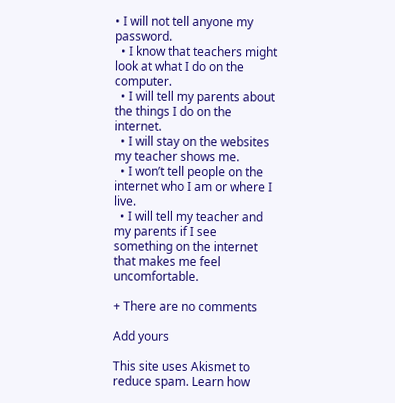• I will not tell anyone my password.
  • I know that teachers might look at what I do on the computer.
  • I will tell my parents about the things I do on the internet.
  • I will stay on the websites my teacher shows me.
  • I won’t tell people on the internet who I am or where I live.
  • I will tell my teacher and my parents if I see something on the internet that makes me feel uncomfortable.

+ There are no comments

Add yours

This site uses Akismet to reduce spam. Learn how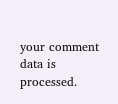your comment data is processed.